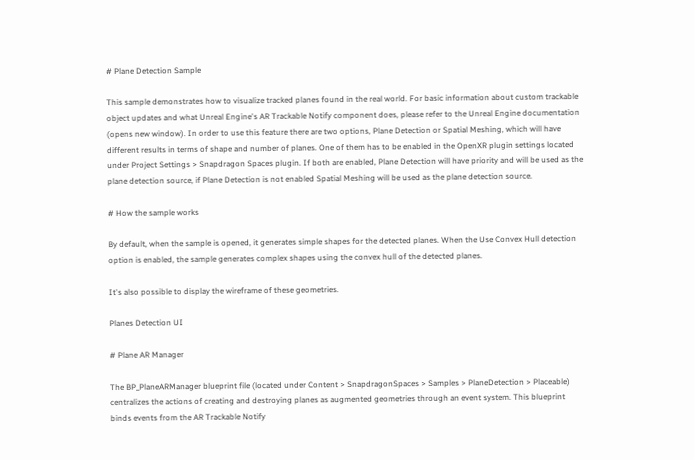# Plane Detection Sample

This sample demonstrates how to visualize tracked planes found in the real world. For basic information about custom trackable object updates and what Unreal Engine's AR Trackable Notify component does, please refer to the Unreal Engine documentation (opens new window). In order to use this feature there are two options, Plane Detection or Spatial Meshing, which will have different results in terms of shape and number of planes. One of them has to be enabled in the OpenXR plugin settings located under Project Settings > Snapdragon Spaces plugin. If both are enabled, Plane Detection will have priority and will be used as the plane detection source, if Plane Detection is not enabled Spatial Meshing will be used as the plane detection source.

# How the sample works

By default, when the sample is opened, it generates simple shapes for the detected planes. When the Use Convex Hull detection option is enabled, the sample generates complex shapes using the convex hull of the detected planes.

It's also possible to display the wireframe of these geometries.

Planes Detection UI

# Plane AR Manager

The BP_PlaneARManager blueprint file (located under Content > SnapdragonSpaces > Samples > PlaneDetection > Placeable) centralizes the actions of creating and destroying planes as augmented geometries through an event system. This blueprint binds events from the AR Trackable Notify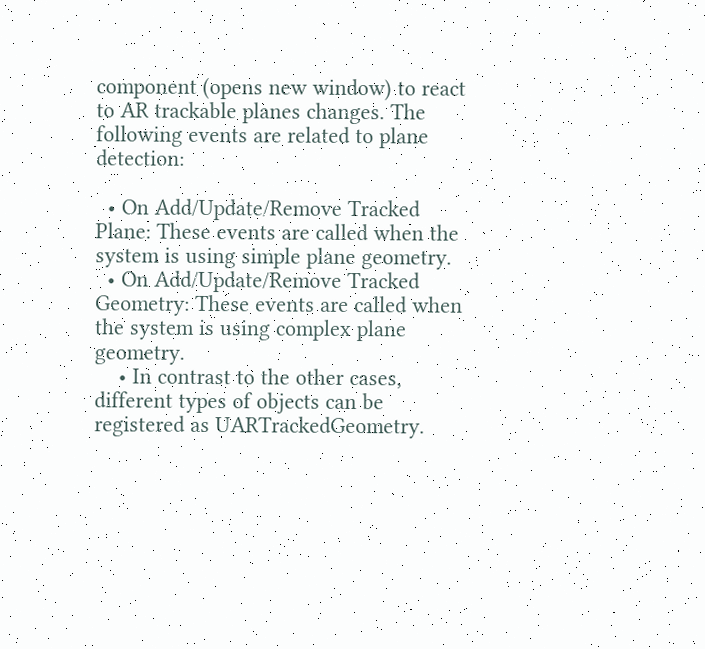component (opens new window) to react to AR trackable planes changes. The following events are related to plane detection:

  • On Add/Update/Remove Tracked Plane: These events are called when the system is using simple plane geometry.
  • On Add/Update/Remove Tracked Geometry: These events are called when the system is using complex plane geometry.
    • In contrast to the other cases, different types of objects can be registered as UARTrackedGeometry.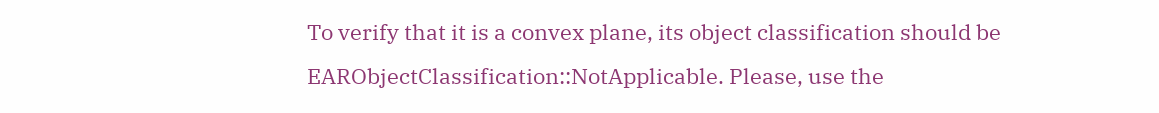To verify that it is a convex plane, its object classification should be EARObjectClassification::NotApplicable. Please, use the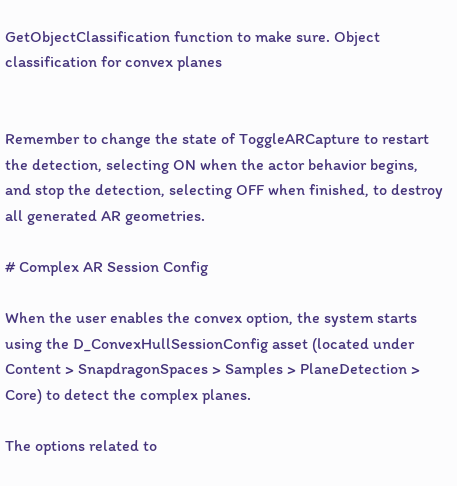GetObjectClassification function to make sure. Object classification for convex planes


Remember to change the state of ToggleARCapture to restart the detection, selecting ON when the actor behavior begins, and stop the detection, selecting OFF when finished, to destroy all generated AR geometries.

# Complex AR Session Config

When the user enables the convex option, the system starts using the D_ConvexHullSessionConfig asset (located under Content > SnapdragonSpaces > Samples > PlaneDetection > Core) to detect the complex planes.

The options related to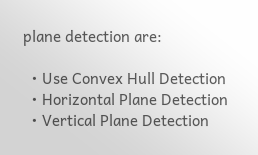plane detection are:

  • Use Convex Hull Detection
  • Horizontal Plane Detection
  • Vertical Plane Detection